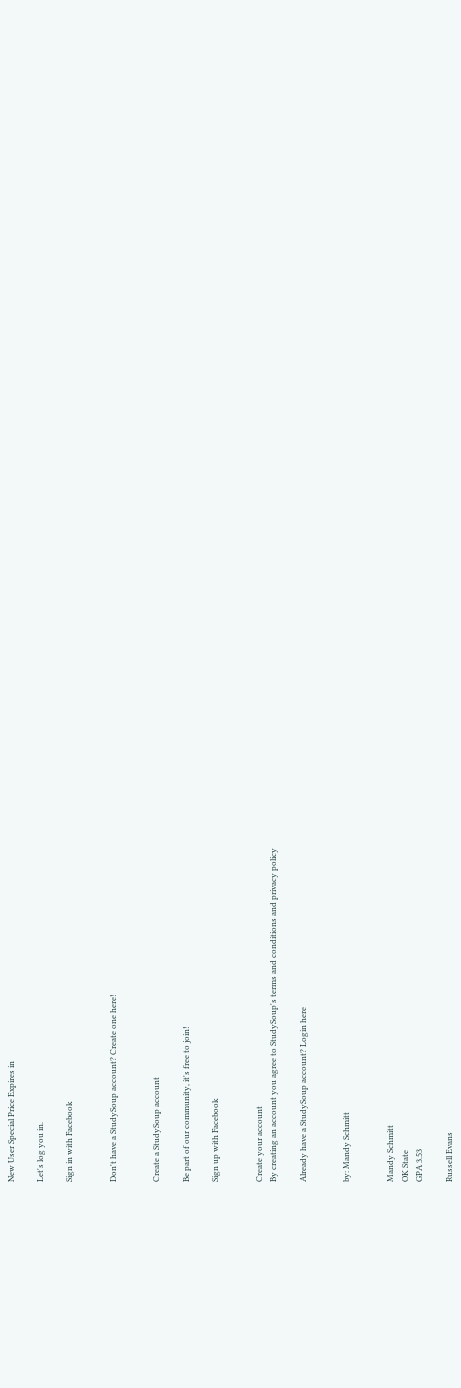New User Special Price Expires in

Let's log you in.

Sign in with Facebook


Don't have a StudySoup account? Create one here!


Create a StudySoup account

Be part of our community, it's free to join!

Sign up with Facebook


Create your account
By creating an account you agree to StudySoup's terms and conditions and privacy policy

Already have a StudySoup account? Login here


by: Mandy Schmitt


Mandy Schmitt
OK State
GPA 3.53

Russell Evans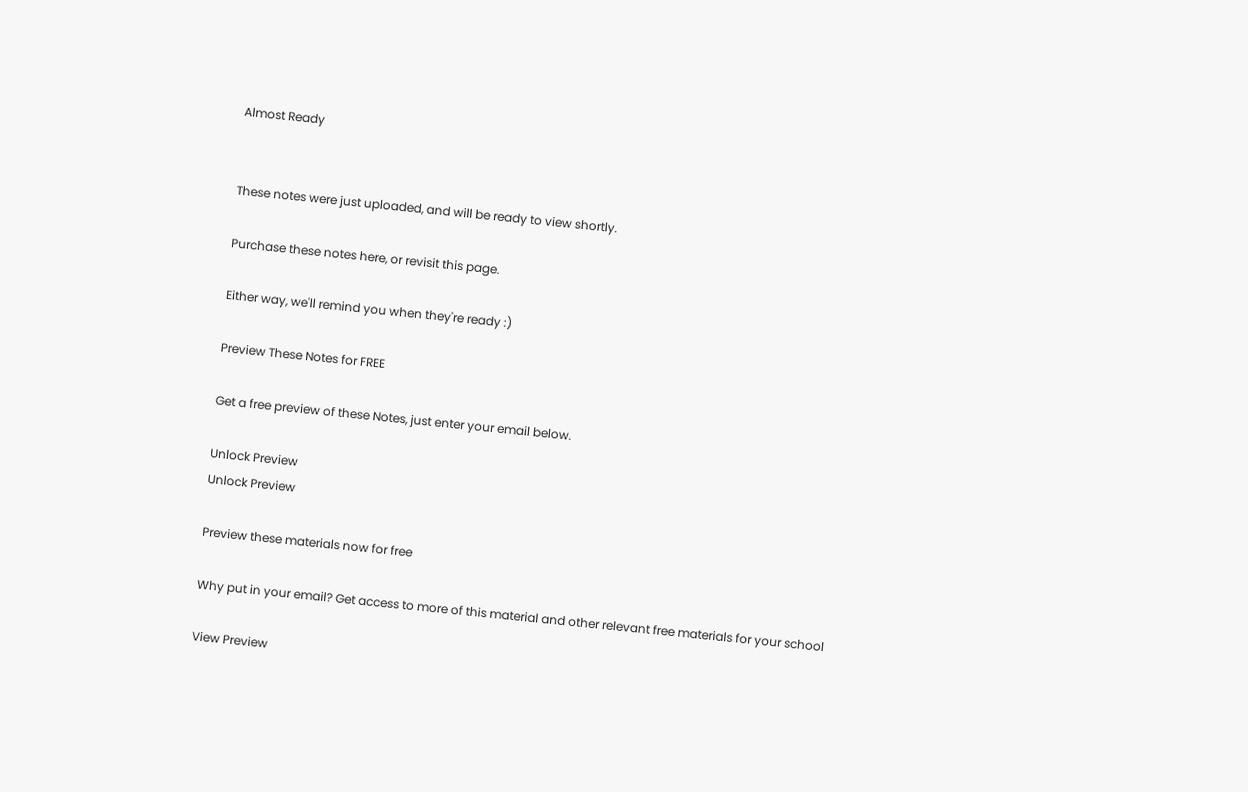Almost Ready


These notes were just uploaded, and will be ready to view shortly.

Purchase these notes here, or revisit this page.

Either way, we'll remind you when they're ready :)

Preview These Notes for FREE

Get a free preview of these Notes, just enter your email below.

Unlock Preview
Unlock Preview

Preview these materials now for free

Why put in your email? Get access to more of this material and other relevant free materials for your school

View Preview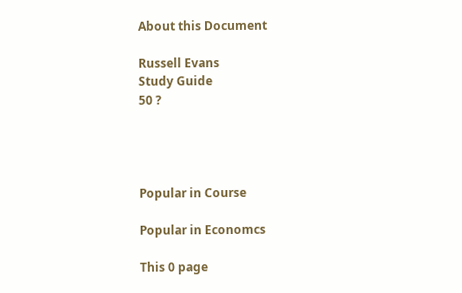About this Document

Russell Evans
Study Guide
50 ?




Popular in Course

Popular in Economcs

This 0 page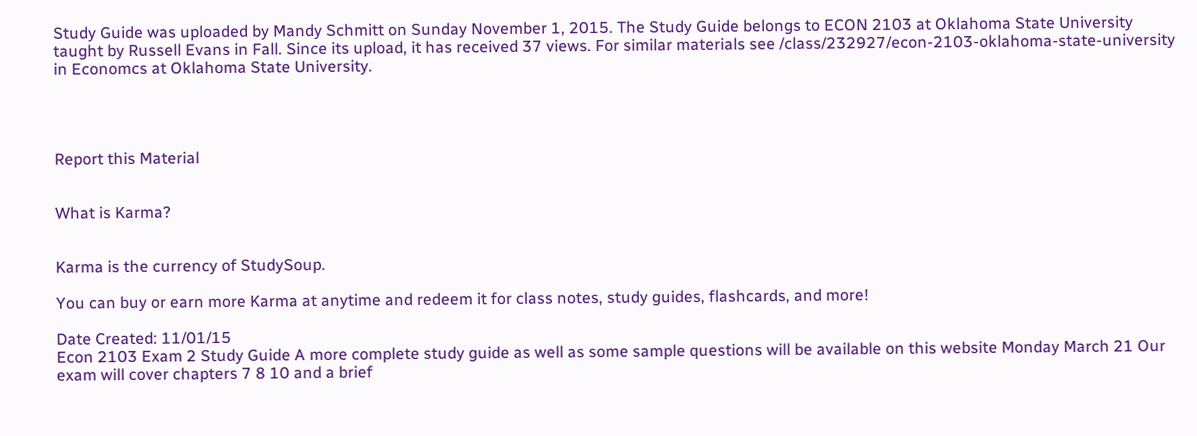Study Guide was uploaded by Mandy Schmitt on Sunday November 1, 2015. The Study Guide belongs to ECON 2103 at Oklahoma State University taught by Russell Evans in Fall. Since its upload, it has received 37 views. For similar materials see /class/232927/econ-2103-oklahoma-state-university in Economcs at Oklahoma State University.




Report this Material


What is Karma?


Karma is the currency of StudySoup.

You can buy or earn more Karma at anytime and redeem it for class notes, study guides, flashcards, and more!

Date Created: 11/01/15
Econ 2103 Exam 2 Study Guide A more complete study guide as well as some sample questions will be available on this website Monday March 21 Our exam will cover chapters 7 8 10 and a brief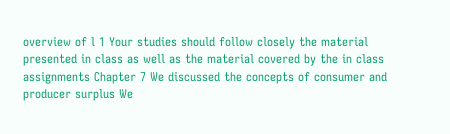overview of l 1 Your studies should follow closely the material presented in class as well as the material covered by the in class assignments Chapter 7 We discussed the concepts of consumer and producer surplus We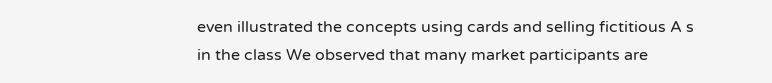even illustrated the concepts using cards and selling fictitious A s in the class We observed that many market participants are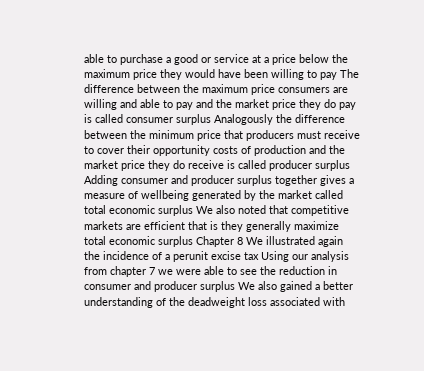able to purchase a good or service at a price below the maximum price they would have been willing to pay The difference between the maximum price consumers are willing and able to pay and the market price they do pay is called consumer surplus Analogously the difference between the minimum price that producers must receive to cover their opportunity costs of production and the market price they do receive is called producer surplus Adding consumer and producer surplus together gives a measure of wellbeing generated by the market called total economic surplus We also noted that competitive markets are efficient that is they generally maximize total economic surplus Chapter 8 We illustrated again the incidence of a perunit excise tax Using our analysis from chapter 7 we were able to see the reduction in consumer and producer surplus We also gained a better understanding of the deadweight loss associated with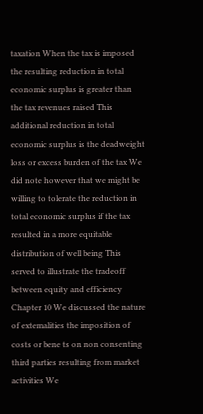taxation When the tax is imposed the resulting reduction in total economic surplus is greater than the tax revenues raised This additional reduction in total economic surplus is the deadweight loss or excess burden of the tax We did note however that we might be willing to tolerate the reduction in total economic surplus if the tax resulted in a more equitable distribution of well being This served to illustrate the tradeoff between equity and efficiency Chapter 10 We discussed the nature of extemalities the imposition of costs or bene ts on non consenting third parties resulting from market activities We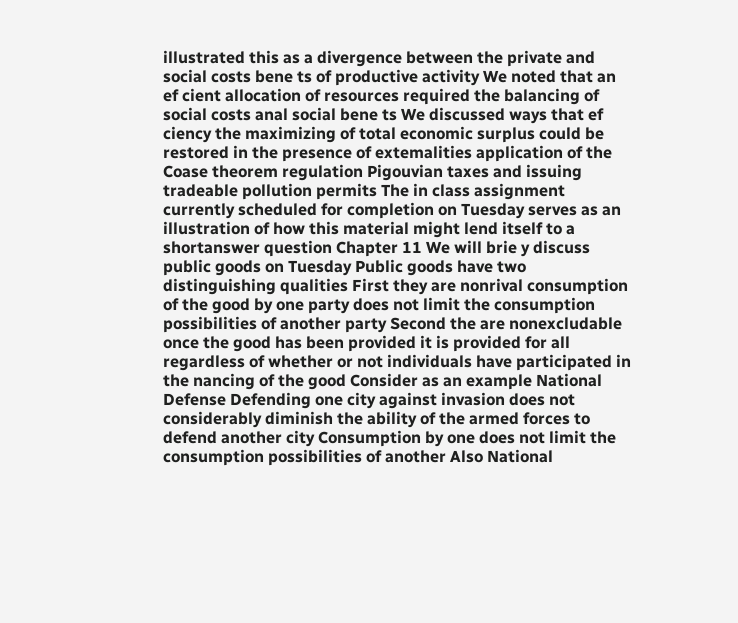illustrated this as a divergence between the private and social costs bene ts of productive activity We noted that an ef cient allocation of resources required the balancing of social costs anal social bene ts We discussed ways that ef ciency the maximizing of total economic surplus could be restored in the presence of extemalities application of the Coase theorem regulation Pigouvian taxes and issuing tradeable pollution permits The in class assignment currently scheduled for completion on Tuesday serves as an illustration of how this material might lend itself to a shortanswer question Chapter 11 We will brie y discuss public goods on Tuesday Public goods have two distinguishing qualities First they are nonrival consumption of the good by one party does not limit the consumption possibilities of another party Second the are nonexcludable once the good has been provided it is provided for all regardless of whether or not individuals have participated in the nancing of the good Consider as an example National Defense Defending one city against invasion does not considerably diminish the ability of the armed forces to defend another city Consumption by one does not limit the consumption possibilities of another Also National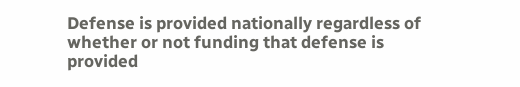Defense is provided nationally regardless of whether or not funding that defense is provided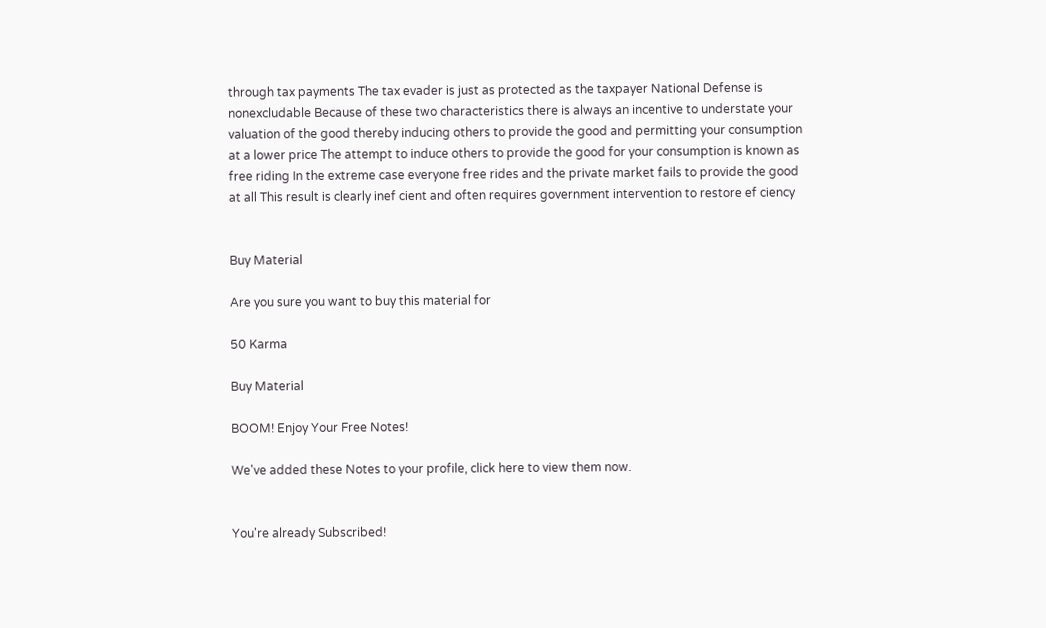through tax payments The tax evader is just as protected as the taxpayer National Defense is nonexcludable Because of these two characteristics there is always an incentive to understate your valuation of the good thereby inducing others to provide the good and permitting your consumption at a lower price The attempt to induce others to provide the good for your consumption is known as free riding In the extreme case everyone free rides and the private market fails to provide the good at all This result is clearly inef cient and often requires government intervention to restore ef ciency


Buy Material

Are you sure you want to buy this material for

50 Karma

Buy Material

BOOM! Enjoy Your Free Notes!

We've added these Notes to your profile, click here to view them now.


You're already Subscribed!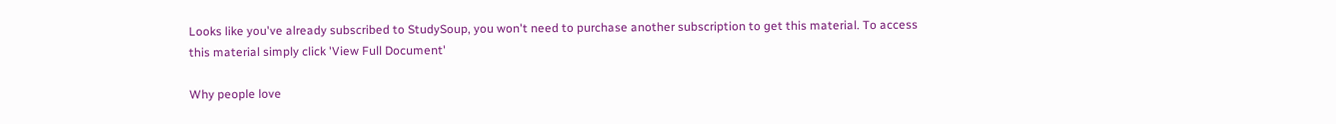Looks like you've already subscribed to StudySoup, you won't need to purchase another subscription to get this material. To access this material simply click 'View Full Document'

Why people love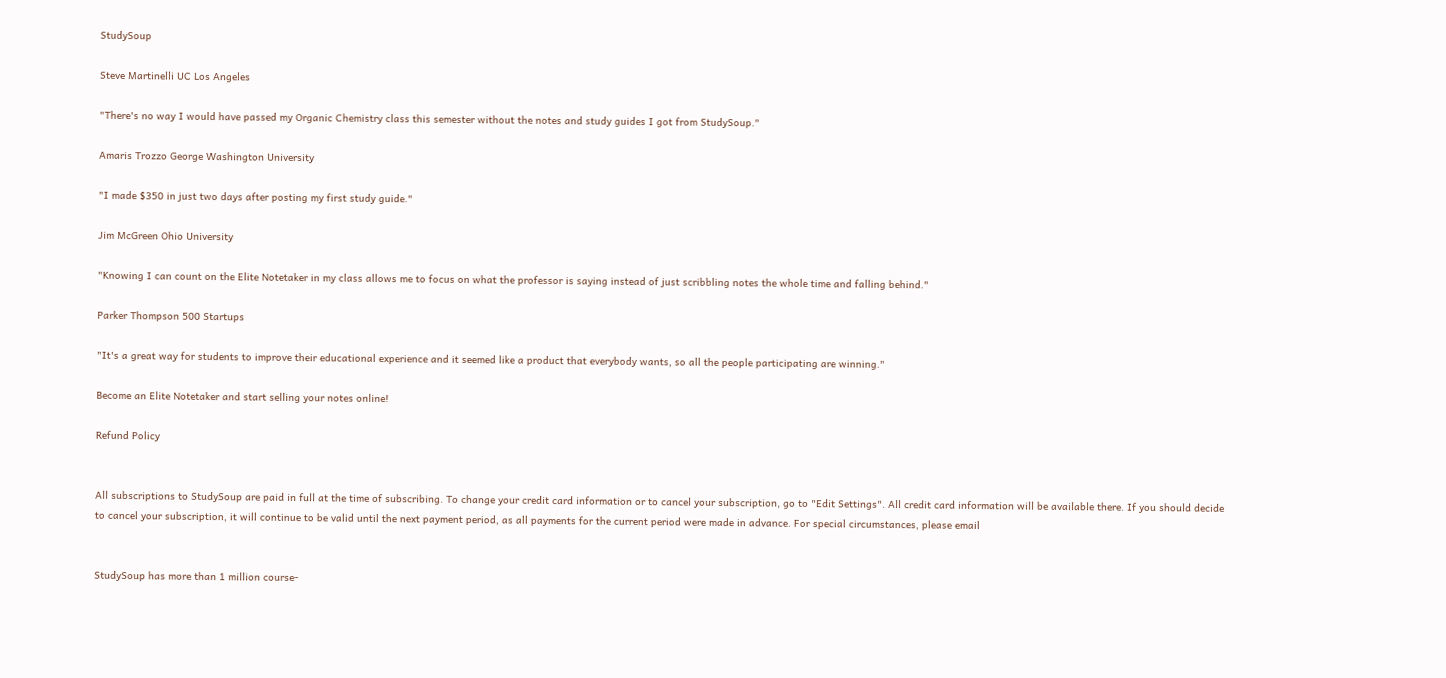StudySoup

Steve Martinelli UC Los Angeles

"There's no way I would have passed my Organic Chemistry class this semester without the notes and study guides I got from StudySoup."

Amaris Trozzo George Washington University

"I made $350 in just two days after posting my first study guide."

Jim McGreen Ohio University

"Knowing I can count on the Elite Notetaker in my class allows me to focus on what the professor is saying instead of just scribbling notes the whole time and falling behind."

Parker Thompson 500 Startups

"It's a great way for students to improve their educational experience and it seemed like a product that everybody wants, so all the people participating are winning."

Become an Elite Notetaker and start selling your notes online!

Refund Policy


All subscriptions to StudySoup are paid in full at the time of subscribing. To change your credit card information or to cancel your subscription, go to "Edit Settings". All credit card information will be available there. If you should decide to cancel your subscription, it will continue to be valid until the next payment period, as all payments for the current period were made in advance. For special circumstances, please email


StudySoup has more than 1 million course-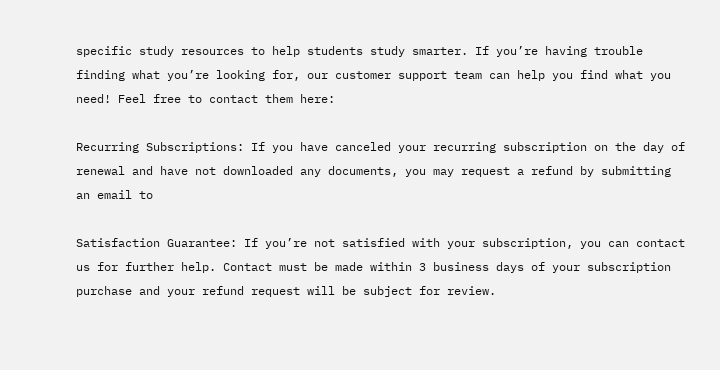specific study resources to help students study smarter. If you’re having trouble finding what you’re looking for, our customer support team can help you find what you need! Feel free to contact them here:

Recurring Subscriptions: If you have canceled your recurring subscription on the day of renewal and have not downloaded any documents, you may request a refund by submitting an email to

Satisfaction Guarantee: If you’re not satisfied with your subscription, you can contact us for further help. Contact must be made within 3 business days of your subscription purchase and your refund request will be subject for review.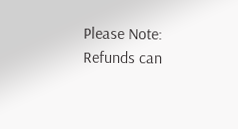Please Note: Refunds can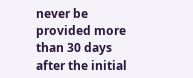never be provided more than 30 days after the initial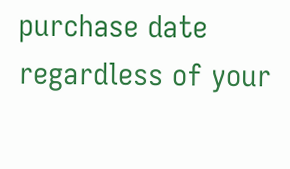purchase date regardless of your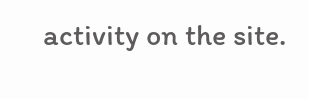activity on the site.